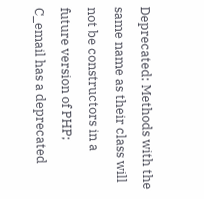Deprecated: Methods with the same name as their class will not be constructors in a future version of PHP; C_email has a deprecated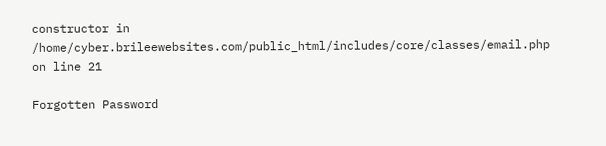constructor in /home/cyber.brileewebsites.com/public_html/includes/core/classes/email.php on line 21

Forgotten Password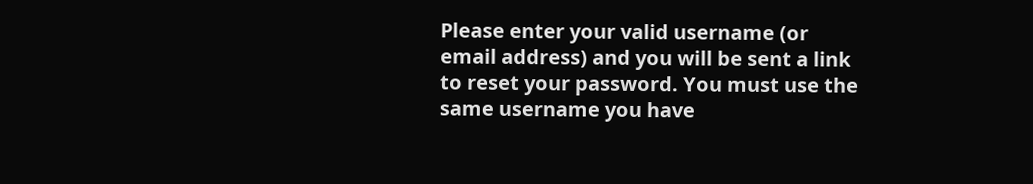Please enter your valid username (or email address) and you will be sent a link to reset your password. You must use the same username you have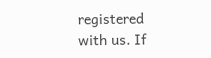registered with us. If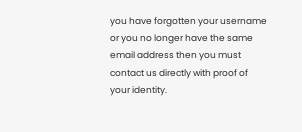you have forgotten your username or you no longer have the same email address then you must contact us directly with proof of your identity.